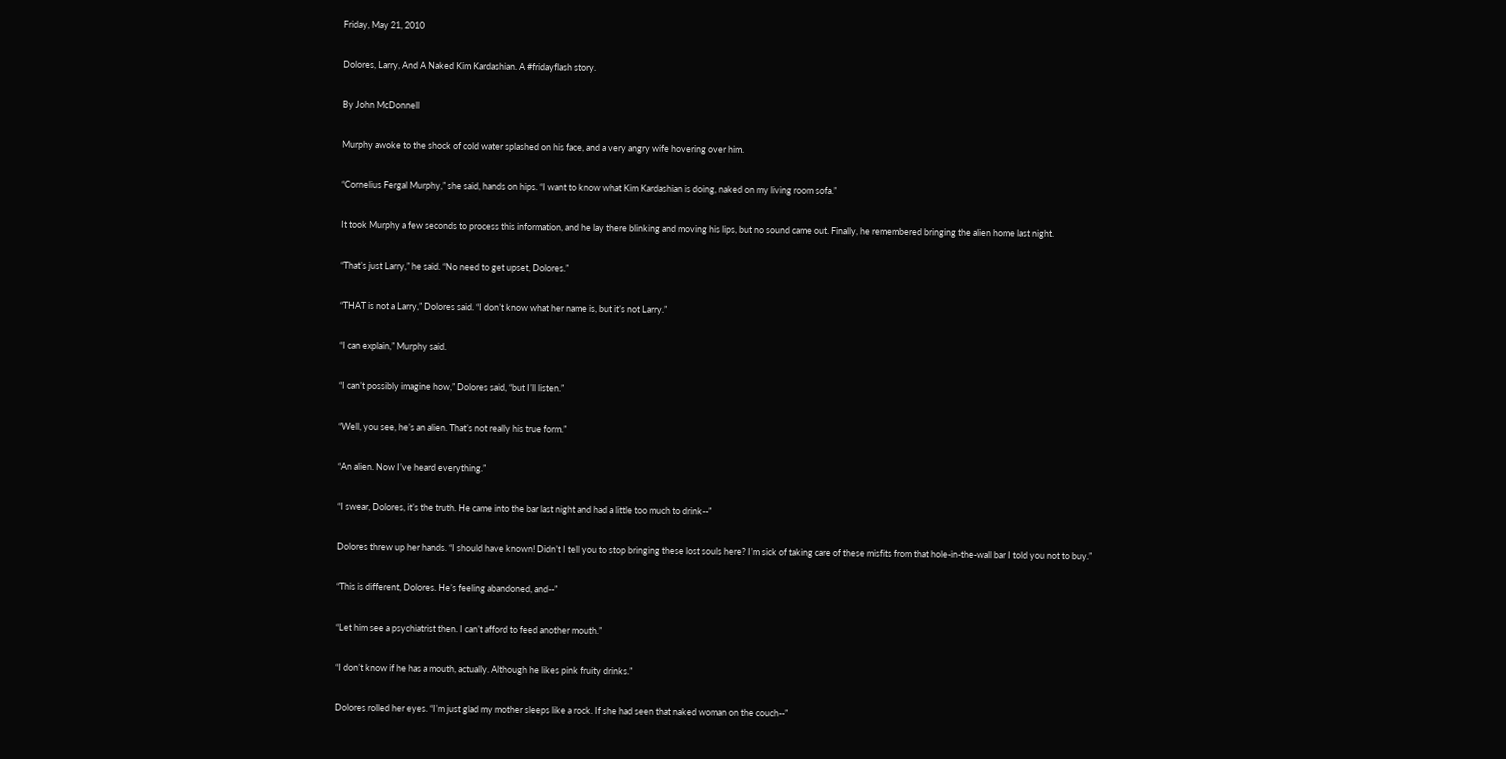Friday, May 21, 2010

Dolores, Larry, And A Naked Kim Kardashian. A #fridayflash story.

By John McDonnell

Murphy awoke to the shock of cold water splashed on his face, and a very angry wife hovering over him.

“Cornelius Fergal Murphy,” she said, hands on hips. “I want to know what Kim Kardashian is doing, naked on my living room sofa.”

It took Murphy a few seconds to process this information, and he lay there blinking and moving his lips, but no sound came out. Finally, he remembered bringing the alien home last night.

“That’s just Larry,” he said. “No need to get upset, Dolores.”

“THAT is not a Larry,” Dolores said. “I don’t know what her name is, but it’s not Larry.”

“I can explain,” Murphy said.

“I can’t possibly imagine how,” Dolores said, “but I’ll listen.”

“Well, you see, he’s an alien. That’s not really his true form.”

“An alien. Now I’ve heard everything.”

“I swear, Dolores, it’s the truth. He came into the bar last night and had a little too much to drink--”

Dolores threw up her hands. “I should have known! Didn’t I tell you to stop bringing these lost souls here? I’m sick of taking care of these misfits from that hole-in-the-wall bar I told you not to buy.”

“This is different, Dolores. He’s feeling abandoned, and--”

“Let him see a psychiatrist then. I can’t afford to feed another mouth.”

“I don’t know if he has a mouth, actually. Although he likes pink fruity drinks.”

Dolores rolled her eyes. “I’m just glad my mother sleeps like a rock. If she had seen that naked woman on the couch--”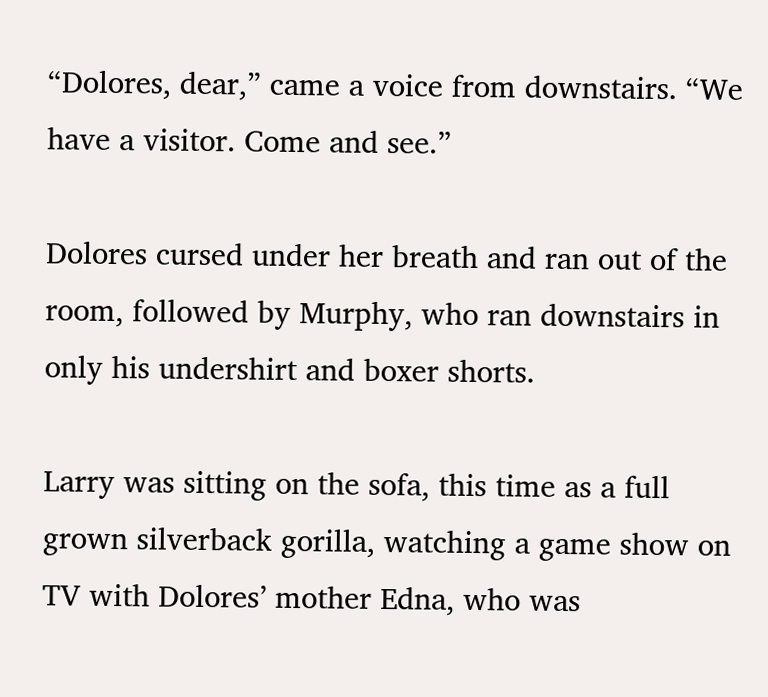“Dolores, dear,” came a voice from downstairs. “We have a visitor. Come and see.”

Dolores cursed under her breath and ran out of the room, followed by Murphy, who ran downstairs in only his undershirt and boxer shorts.

Larry was sitting on the sofa, this time as a full grown silverback gorilla, watching a game show on TV with Dolores’ mother Edna, who was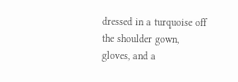dressed in a turquoise off the shoulder gown, gloves, and a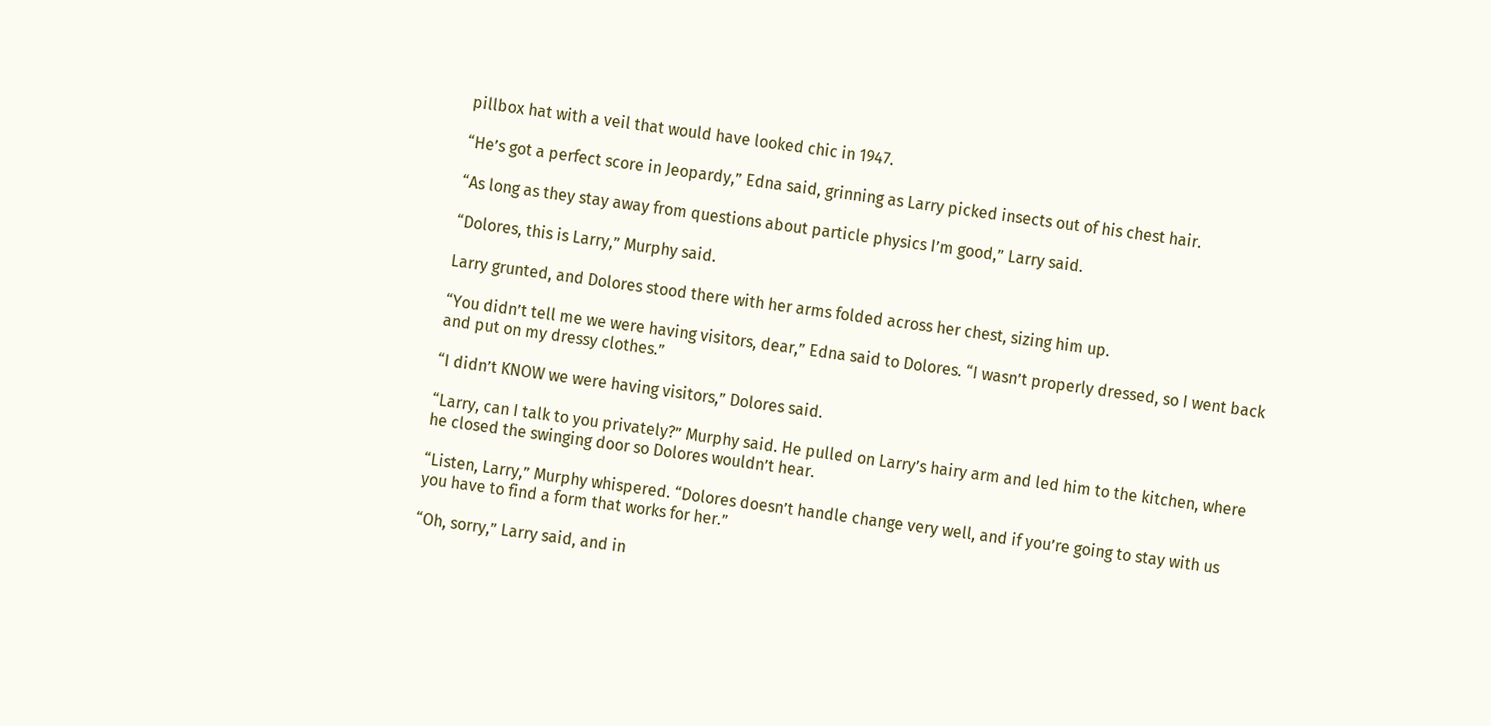pillbox hat with a veil that would have looked chic in 1947.

“He’s got a perfect score in Jeopardy,” Edna said, grinning as Larry picked insects out of his chest hair.

“As long as they stay away from questions about particle physics I’m good,” Larry said.

“Dolores, this is Larry,” Murphy said.

Larry grunted, and Dolores stood there with her arms folded across her chest, sizing him up.

“You didn’t tell me we were having visitors, dear,” Edna said to Dolores. “I wasn’t properly dressed, so I went back and put on my dressy clothes.”

“I didn’t KNOW we were having visitors,” Dolores said.

“Larry, can I talk to you privately?” Murphy said. He pulled on Larry’s hairy arm and led him to the kitchen, where he closed the swinging door so Dolores wouldn’t hear.

“Listen, Larry,” Murphy whispered. “Dolores doesn’t handle change very well, and if you’re going to stay with us you have to find a form that works for her.”

“Oh, sorry,” Larry said, and in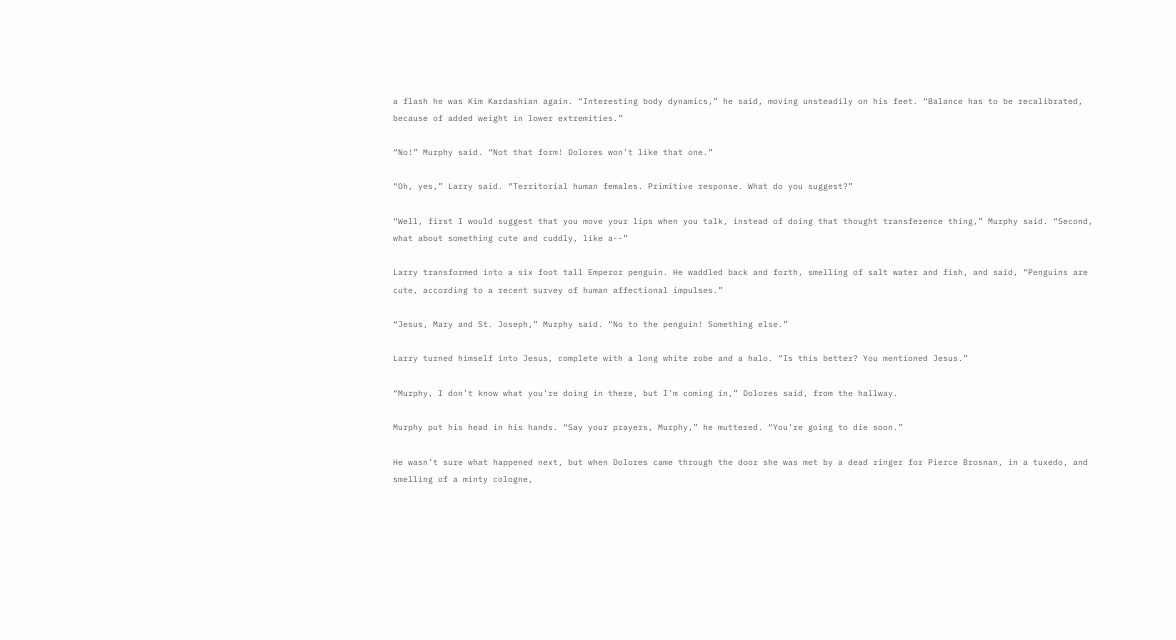a flash he was Kim Kardashian again. “Interesting body dynamics,” he said, moving unsteadily on his feet. “Balance has to be recalibrated, because of added weight in lower extremities.”

“No!” Murphy said. “Not that form! Dolores won’t like that one.”

“Oh, yes,” Larry said. “Territorial human females. Primitive response. What do you suggest?”

“Well, first I would suggest that you move your lips when you talk, instead of doing that thought transference thing,” Murphy said. “Second, what about something cute and cuddly, like a--”

Larry transformed into a six foot tall Emperor penguin. He waddled back and forth, smelling of salt water and fish, and said, “Penguins are cute, according to a recent survey of human affectional impulses.”

“Jesus, Mary and St. Joseph,” Murphy said. “No to the penguin! Something else.”

Larry turned himself into Jesus, complete with a long white robe and a halo. “Is this better? You mentioned Jesus.”

“Murphy, I don’t know what you’re doing in there, but I’m coming in,” Dolores said, from the hallway.

Murphy put his head in his hands. “Say your prayers, Murphy,” he muttered. “You’re going to die soon.”

He wasn’t sure what happened next, but when Dolores came through the door she was met by a dead ringer for Pierce Brosnan, in a tuxedo, and smelling of a minty cologne,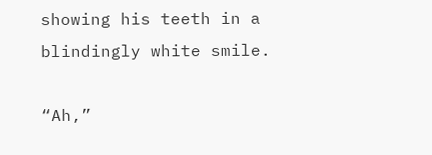showing his teeth in a blindingly white smile.

“Ah,”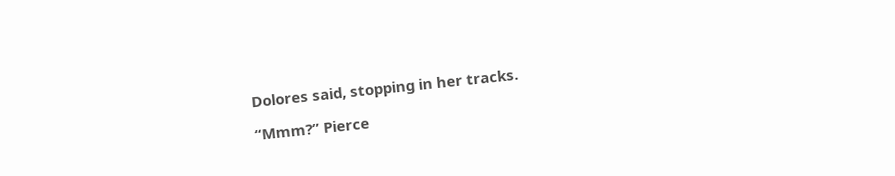Dolores said, stopping in her tracks.

“Mmm?” Pierce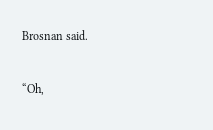Brosnan said.

“Oh,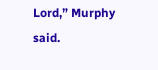Lord,” Murphy said.